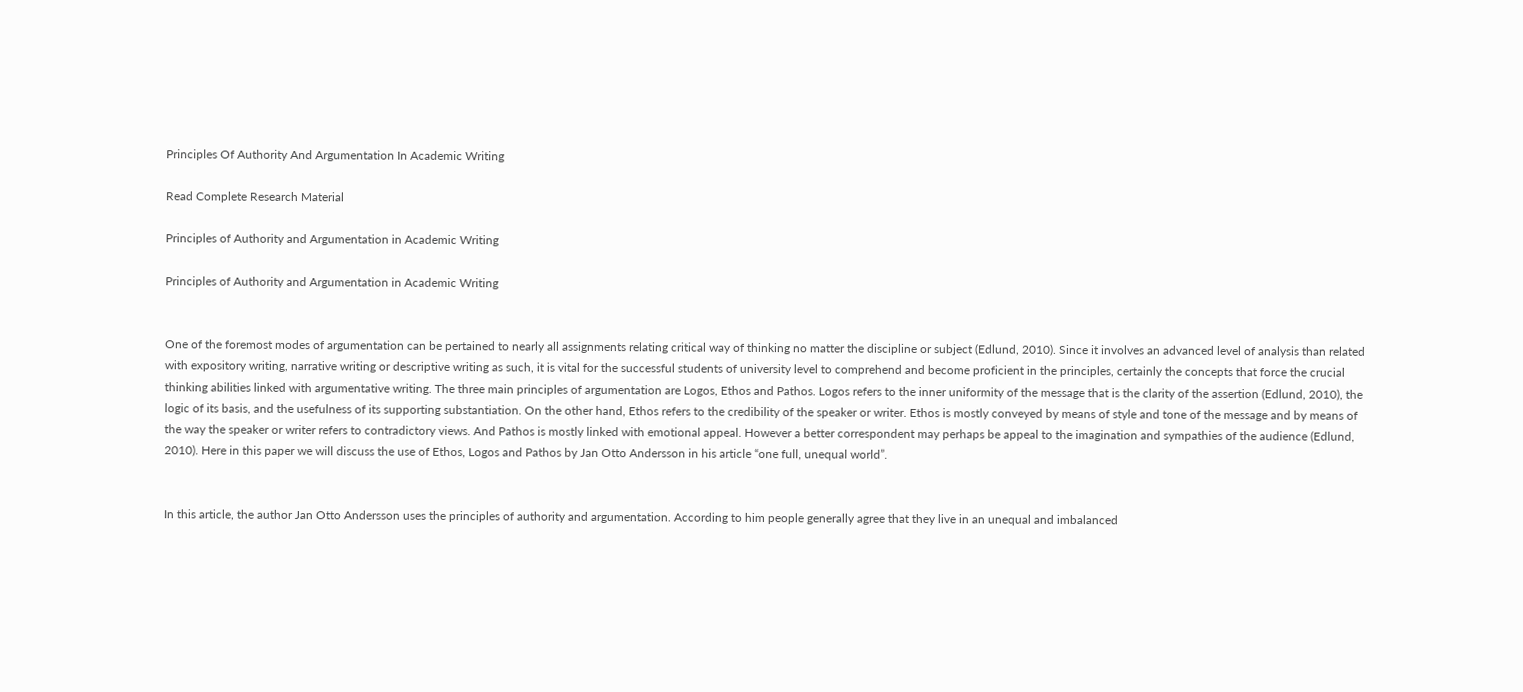Principles Of Authority And Argumentation In Academic Writing

Read Complete Research Material

Principles of Authority and Argumentation in Academic Writing

Principles of Authority and Argumentation in Academic Writing


One of the foremost modes of argumentation can be pertained to nearly all assignments relating critical way of thinking no matter the discipline or subject (Edlund, 2010). Since it involves an advanced level of analysis than related with expository writing, narrative writing or descriptive writing as such, it is vital for the successful students of university level to comprehend and become proficient in the principles, certainly the concepts that force the crucial thinking abilities linked with argumentative writing. The three main principles of argumentation are Logos, Ethos and Pathos. Logos refers to the inner uniformity of the message that is the clarity of the assertion (Edlund, 2010), the logic of its basis, and the usefulness of its supporting substantiation. On the other hand, Ethos refers to the credibility of the speaker or writer. Ethos is mostly conveyed by means of style and tone of the message and by means of the way the speaker or writer refers to contradictory views. And Pathos is mostly linked with emotional appeal. However a better correspondent may perhaps be appeal to the imagination and sympathies of the audience (Edlund, 2010). Here in this paper we will discuss the use of Ethos, Logos and Pathos by Jan Otto Andersson in his article “one full, unequal world”.


In this article, the author Jan Otto Andersson uses the principles of authority and argumentation. According to him people generally agree that they live in an unequal and imbalanced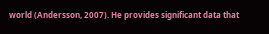world (Andersson, 2007). He provides significant data that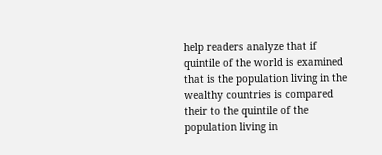help readers analyze that if quintile of the world is examined that is the population living in the wealthy countries is compared their to the quintile of the population living in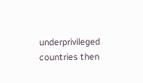underprivileged countries then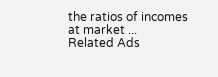the ratios of incomes at market ...
Related Ads